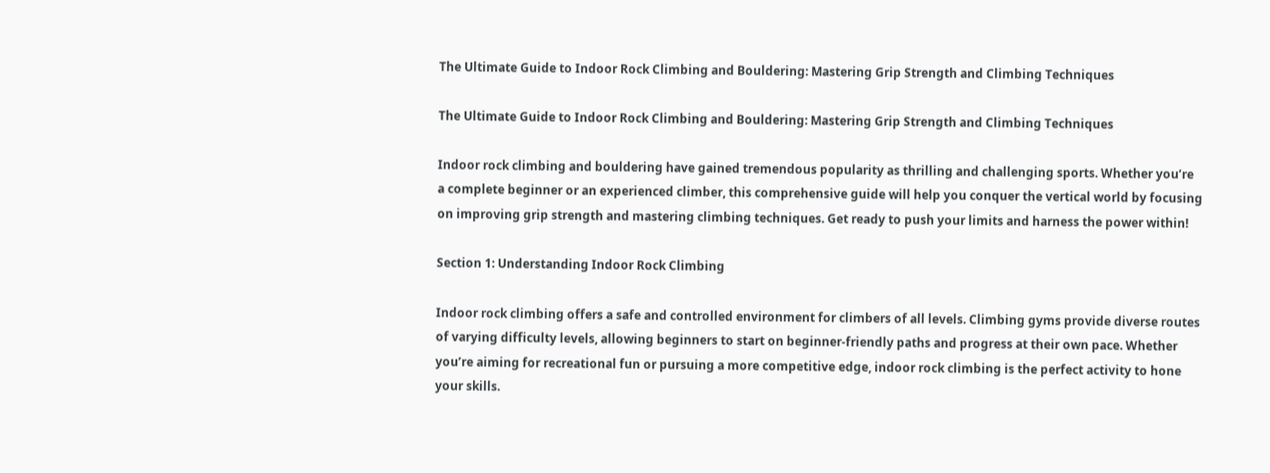The Ultimate Guide to Indoor Rock Climbing and Bouldering: Mastering Grip Strength and Climbing Techniques

The Ultimate Guide to Indoor Rock Climbing and Bouldering: Mastering Grip Strength and Climbing Techniques

Indoor rock climbing and bouldering have gained tremendous popularity as thrilling and challenging sports. Whether you’re a complete beginner or an experienced climber, this comprehensive guide will help you conquer the vertical world by focusing on improving grip strength and mastering climbing techniques. Get ready to push your limits and harness the power within!

Section 1: Understanding Indoor Rock Climbing

Indoor rock climbing offers a safe and controlled environment for climbers of all levels. Climbing gyms provide diverse routes of varying difficulty levels, allowing beginners to start on beginner-friendly paths and progress at their own pace. Whether you’re aiming for recreational fun or pursuing a more competitive edge, indoor rock climbing is the perfect activity to hone your skills.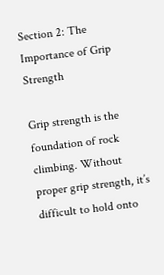Section 2: The Importance of Grip Strength

Grip strength is the foundation of rock climbing. Without proper grip strength, it’s difficult to hold onto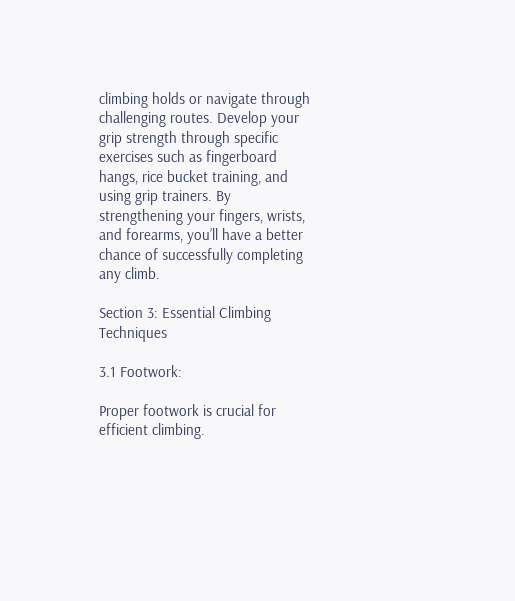climbing holds or navigate through challenging routes. Develop your grip strength through specific exercises such as fingerboard hangs, rice bucket training, and using grip trainers. By strengthening your fingers, wrists, and forearms, you’ll have a better chance of successfully completing any climb.

Section 3: Essential Climbing Techniques

3.1 Footwork:

Proper footwork is crucial for efficient climbing.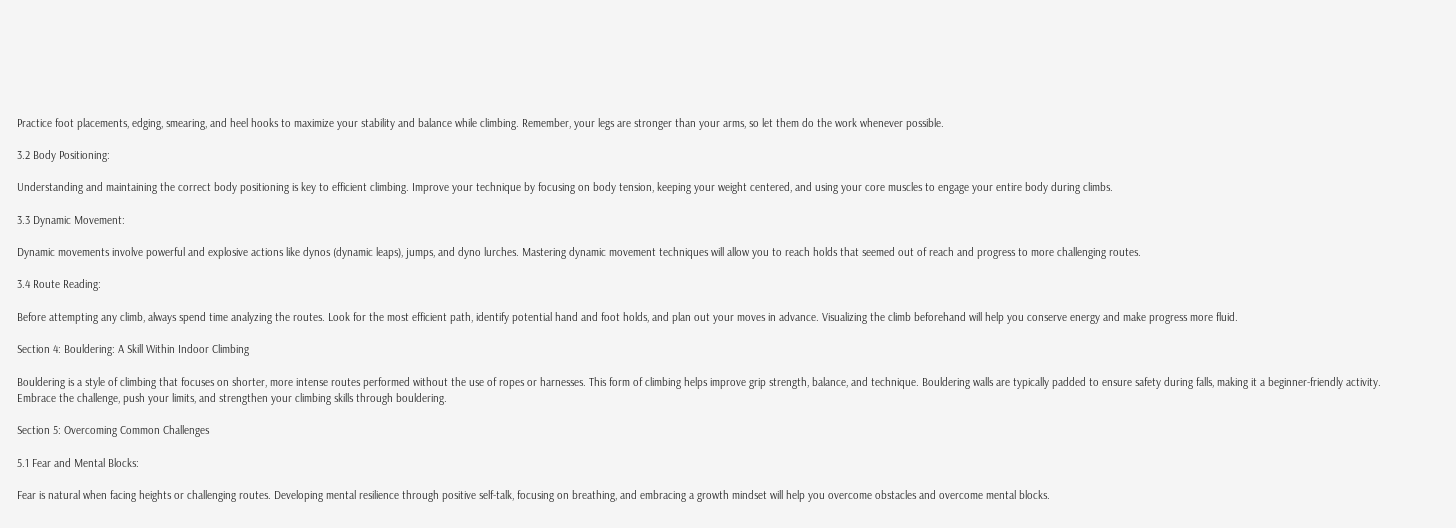Practice foot placements, edging, smearing, and heel hooks to maximize your stability and balance while climbing. Remember, your legs are stronger than your arms, so let them do the work whenever possible.

3.2 Body Positioning:

Understanding and maintaining the correct body positioning is key to efficient climbing. Improve your technique by focusing on body tension, keeping your weight centered, and using your core muscles to engage your entire body during climbs.

3.3 Dynamic Movement:

Dynamic movements involve powerful and explosive actions like dynos (dynamic leaps), jumps, and dyno lurches. Mastering dynamic movement techniques will allow you to reach holds that seemed out of reach and progress to more challenging routes.

3.4 Route Reading:

Before attempting any climb, always spend time analyzing the routes. Look for the most efficient path, identify potential hand and foot holds, and plan out your moves in advance. Visualizing the climb beforehand will help you conserve energy and make progress more fluid.

Section 4: Bouldering: A Skill Within Indoor Climbing

Bouldering is a style of climbing that focuses on shorter, more intense routes performed without the use of ropes or harnesses. This form of climbing helps improve grip strength, balance, and technique. Bouldering walls are typically padded to ensure safety during falls, making it a beginner-friendly activity. Embrace the challenge, push your limits, and strengthen your climbing skills through bouldering.

Section 5: Overcoming Common Challenges

5.1 Fear and Mental Blocks:

Fear is natural when facing heights or challenging routes. Developing mental resilience through positive self-talk, focusing on breathing, and embracing a growth mindset will help you overcome obstacles and overcome mental blocks.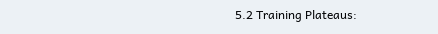5.2 Training Plateaus: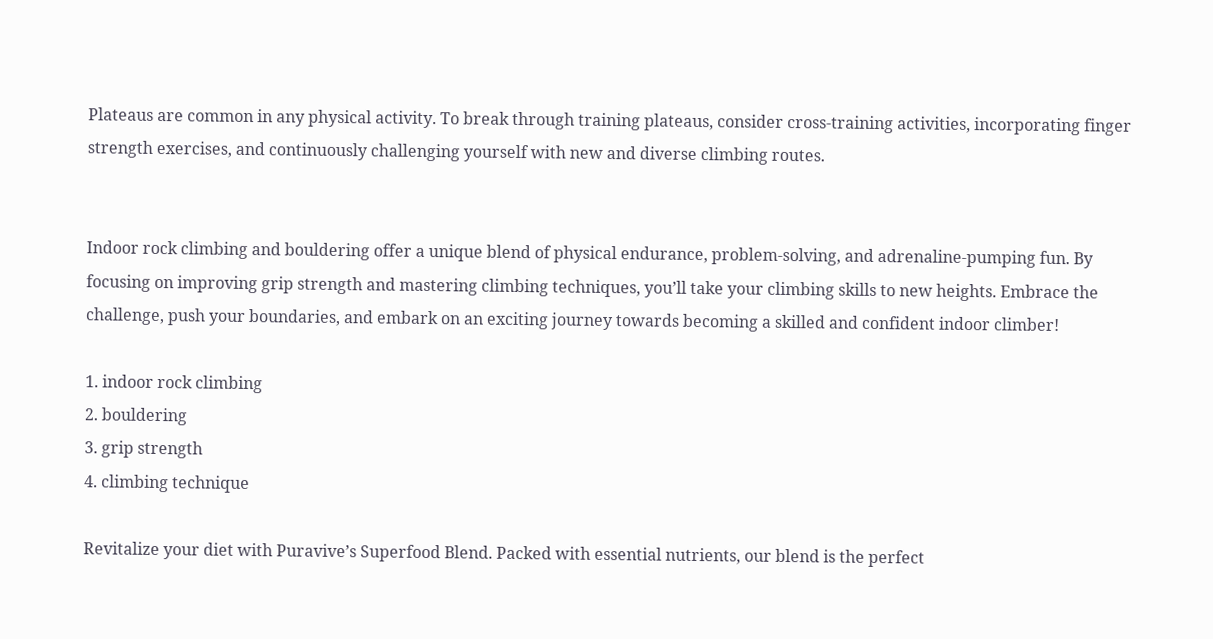Plateaus are common in any physical activity. To break through training plateaus, consider cross-training activities, incorporating finger strength exercises, and continuously challenging yourself with new and diverse climbing routes.


Indoor rock climbing and bouldering offer a unique blend of physical endurance, problem-solving, and adrenaline-pumping fun. By focusing on improving grip strength and mastering climbing techniques, you’ll take your climbing skills to new heights. Embrace the challenge, push your boundaries, and embark on an exciting journey towards becoming a skilled and confident indoor climber!

1. indoor rock climbing
2. bouldering
3. grip strength
4. climbing technique

Revitalize your diet with Puravive’s Superfood Blend. Packed with essential nutrients, our blend is the perfect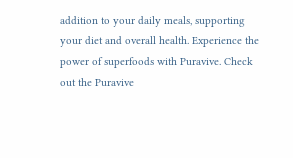addition to your daily meals, supporting your diet and overall health. Experience the power of superfoods with Puravive. Check out the Puravive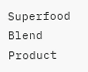Superfood Blend Product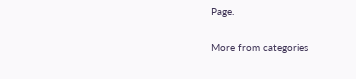Page.

More from categories